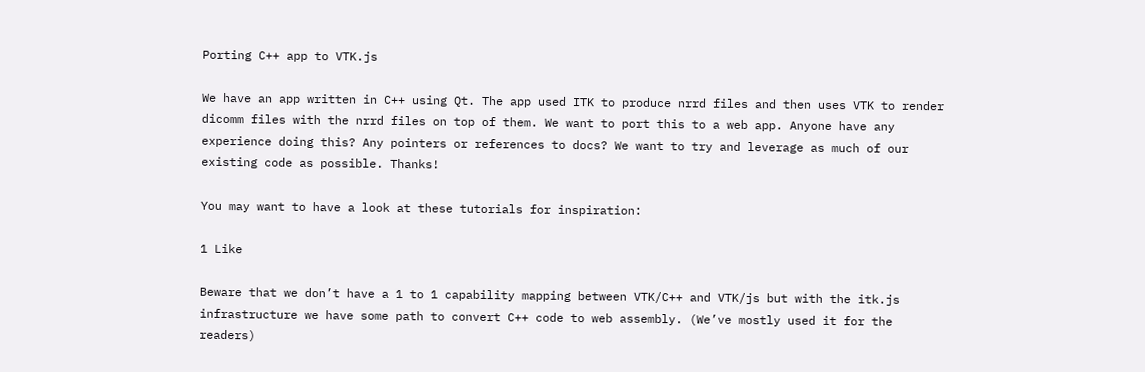Porting C++ app to VTK.js

We have an app written in C++ using Qt. The app used ITK to produce nrrd files and then uses VTK to render dicomm files with the nrrd files on top of them. We want to port this to a web app. Anyone have any experience doing this? Any pointers or references to docs? We want to try and leverage as much of our existing code as possible. Thanks!

You may want to have a look at these tutorials for inspiration:

1 Like

Beware that we don’t have a 1 to 1 capability mapping between VTK/C++ and VTK/js but with the itk.js infrastructure we have some path to convert C++ code to web assembly. (We’ve mostly used it for the readers)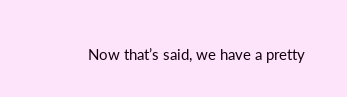Now that’s said, we have a pretty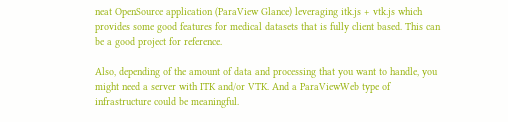neat OpenSource application (ParaView Glance) leveraging itk.js + vtk.js which provides some good features for medical datasets that is fully client based. This can be a good project for reference.

Also, depending of the amount of data and processing that you want to handle, you might need a server with ITK and/or VTK. And a ParaViewWeb type of infrastructure could be meaningful.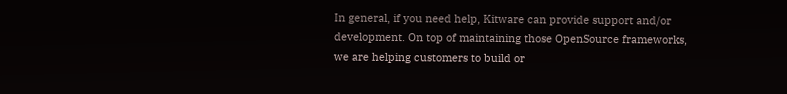In general, if you need help, Kitware can provide support and/or development. On top of maintaining those OpenSource frameworks, we are helping customers to build or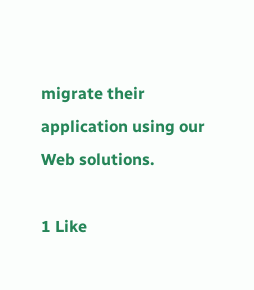migrate their application using our Web solutions.

1 Like